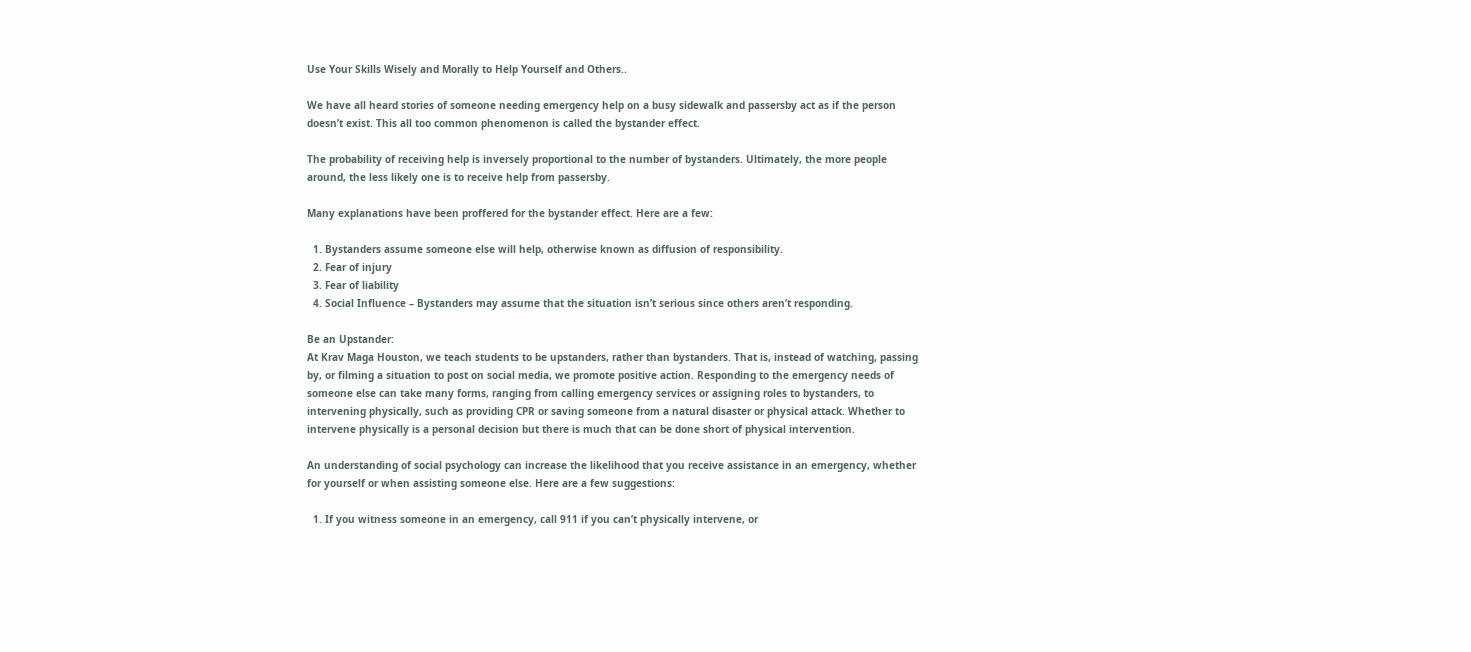Use Your Skills Wisely and Morally to Help Yourself and Others..

We have all heard stories of someone needing emergency help on a busy sidewalk and passersby act as if the person doesn’t exist. This all too common phenomenon is called the bystander effect.

The probability of receiving help is inversely proportional to the number of bystanders. Ultimately, the more people around, the less likely one is to receive help from passersby.

Many explanations have been proffered for the bystander effect. Here are a few:

  1. Bystanders assume someone else will help, otherwise known as diffusion of responsibility.
  2. Fear of injury
  3. Fear of liability
  4. Social Influence – Bystanders may assume that the situation isn’t serious since others aren’t responding.

Be an Upstander:
At Krav Maga Houston, we teach students to be upstanders, rather than bystanders. That is, instead of watching, passing by, or filming a situation to post on social media, we promote positive action. Responding to the emergency needs of someone else can take many forms, ranging from calling emergency services or assigning roles to bystanders, to intervening physically, such as providing CPR or saving someone from a natural disaster or physical attack. Whether to intervene physically is a personal decision but there is much that can be done short of physical intervention.

An understanding of social psychology can increase the likelihood that you receive assistance in an emergency, whether for yourself or when assisting someone else. Here are a few suggestions:

  1. If you witness someone in an emergency, call 911 if you can’t physically intervene, or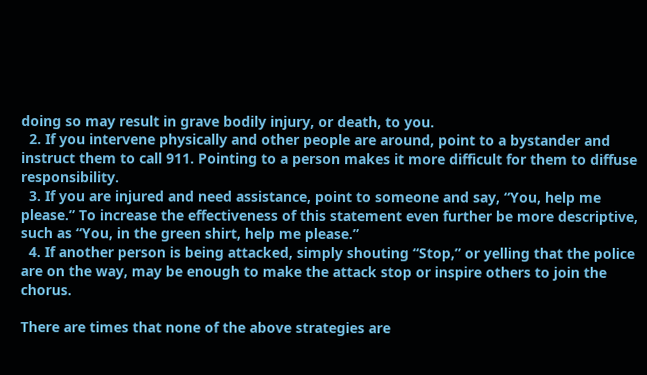doing so may result in grave bodily injury, or death, to you.
  2. If you intervene physically and other people are around, point to a bystander and instruct them to call 911. Pointing to a person makes it more difficult for them to diffuse responsibility.
  3. If you are injured and need assistance, point to someone and say, “You, help me please.” To increase the effectiveness of this statement even further be more descriptive, such as “You, in the green shirt, help me please.”
  4. If another person is being attacked, simply shouting “Stop,” or yelling that the police are on the way, may be enough to make the attack stop or inspire others to join the chorus.

There are times that none of the above strategies are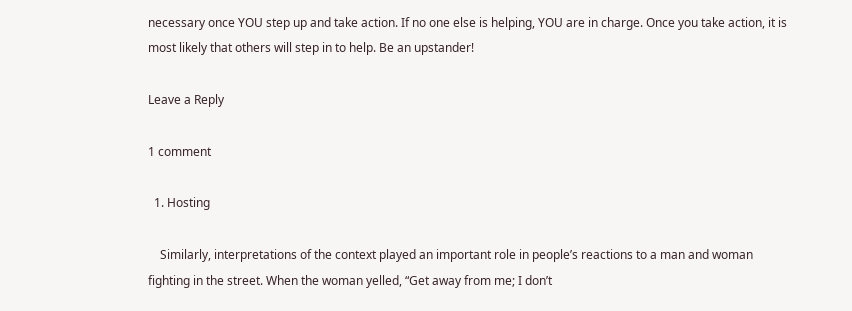necessary once YOU step up and take action. If no one else is helping, YOU are in charge. Once you take action, it is most likely that others will step in to help. Be an upstander!

Leave a Reply

1 comment

  1. Hosting

    Similarly, interpretations of the context played an important role in people’s reactions to a man and woman fighting in the street. When the woman yelled, “Get away from me; I don’t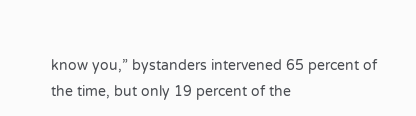know you,” bystanders intervened 65 percent of the time, but only 19 percent of the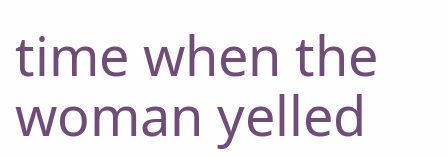time when the woman yelled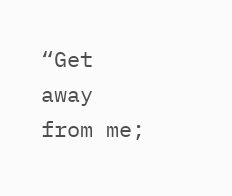“Get away from me;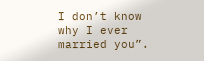I don’t know why I ever married you”.